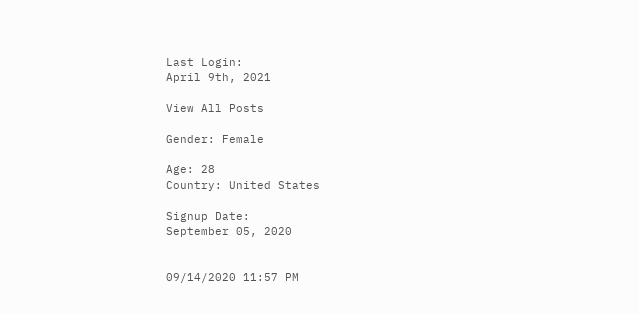Last Login:
April 9th, 2021

View All Posts

Gender: Female

Age: 28
Country: United States

Signup Date:
September 05, 2020


09/14/2020 11:57 PM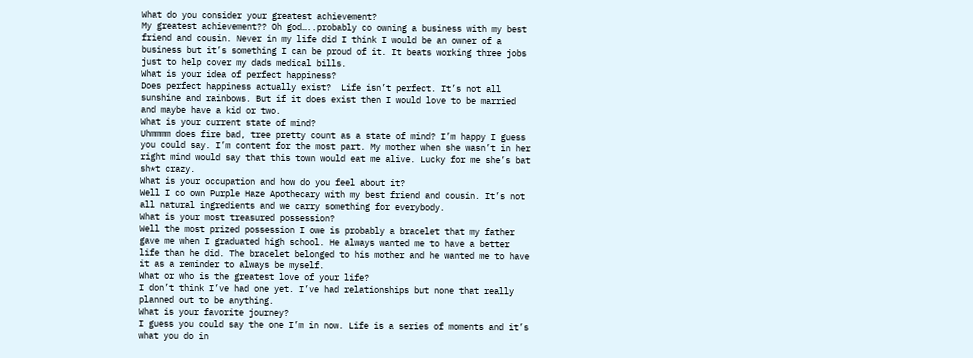What do you consider your greatest achievement?
My greatest achievement?? Oh god…..probably co owning a business with my best friend and cousin. Never in my life did I think I would be an owner of a business but it’s something I can be proud of it. It beats working three jobs just to help cover my dads medical bills.
What is your idea of perfect happiness?
Does perfect happiness actually exist?  Life isn’t perfect. It’s not all sunshine and rainbows. But if it does exist then I would love to be married and maybe have a kid or two.
What is your current state of mind?
Uhmmmm does fire bad, tree pretty count as a state of mind? I’m happy I guess you could say. I’m content for the most part. My mother when she wasn’t in her right mind would say that this town would eat me alive. Lucky for me she’s bat sh*t crazy.
What is your occupation and how do you feel about it?
Well I co own Purple Haze Apothecary with my best friend and cousin. It’s not all natural ingredients and we carry something for everybody.
What is your most treasured possession?
Well the most prized possession I owe is probably a bracelet that my father gave me when I graduated high school. He always wanted me to have a better life than he did. The bracelet belonged to his mother and he wanted me to have it as a reminder to always be myself.
What or who is the greatest love of your life?
I don’t think I’ve had one yet. I’ve had relationships but none that really planned out to be anything.
What is your favorite journey?
I guess you could say the one I’m in now. Life is a series of moments and it’s what you do in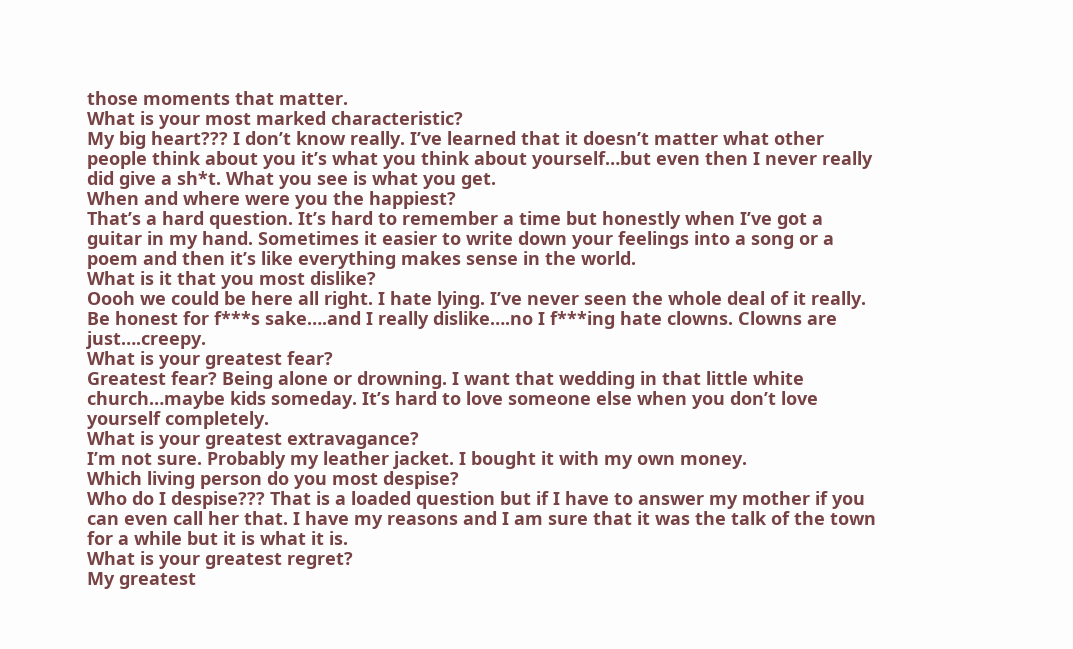those moments that matter.
What is your most marked characteristic?
My big heart??? I don’t know really. I’ve learned that it doesn’t matter what other people think about you it’s what you think about yourself…but even then I never really did give a sh*t. What you see is what you get.
When and where were you the happiest?
That’s a hard question. It’s hard to remember a time but honestly when I’ve got a guitar in my hand. Sometimes it easier to write down your feelings into a song or a poem and then it’s like everything makes sense in the world.
What is it that you most dislike?
Oooh we could be here all right. I hate lying. I’ve never seen the whole deal of it really. Be honest for f***s sake….and I really dislike….no I f***ing hate clowns. Clowns are just….creepy.
What is your greatest fear?
Greatest fear? Being alone or drowning. I want that wedding in that little white church…maybe kids someday. It’s hard to love someone else when you don’t love yourself completely.
What is your greatest extravagance?
I’m not sure. Probably my leather jacket. I bought it with my own money.
Which living person do you most despise?
Who do I despise??? That is a loaded question but if I have to answer my mother if you can even call her that. I have my reasons and I am sure that it was the talk of the town for a while but it is what it is.
What is your greatest regret?
My greatest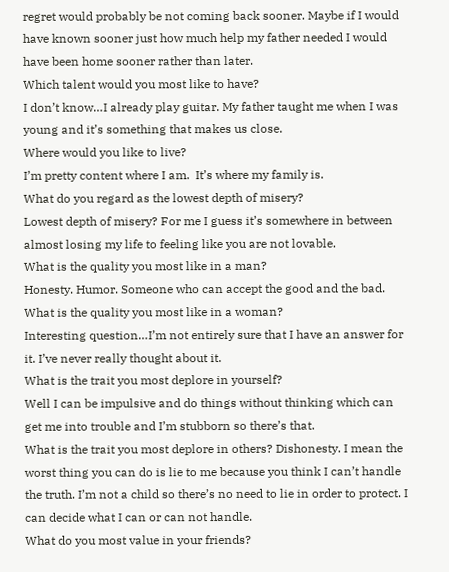regret would probably be not coming back sooner. Maybe if I would have known sooner just how much help my father needed I would have been home sooner rather than later.
Which talent would you most like to have?
I don’t know…I already play guitar. My father taught me when I was young and it’s something that makes us close.
Where would you like to live?
I’m pretty content where I am.  It’s where my family is.
What do you regard as the lowest depth of misery?
Lowest depth of misery? For me I guess it’s somewhere in between almost losing my life to feeling like you are not lovable.
What is the quality you most like in a man?
Honesty. Humor. Someone who can accept the good and the bad.
What is the quality you most like in a woman?
Interesting question…I’m not entirely sure that I have an answer for it. I’ve never really thought about it.
What is the trait you most deplore in yourself?
Well I can be impulsive and do things without thinking which can get me into trouble and I’m stubborn so there’s that.
What is the trait you most deplore in others? Dishonesty. I mean the worst thing you can do is lie to me because you think I can’t handle the truth. I’m not a child so there’s no need to lie in order to protect. I can decide what I can or can not handle.
What do you most value in your friends?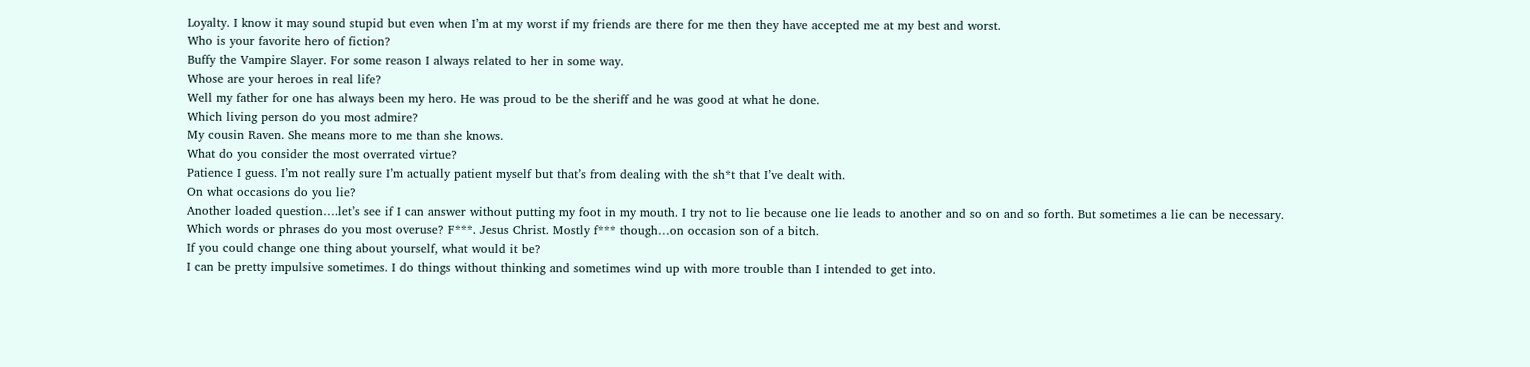Loyalty. I know it may sound stupid but even when I’m at my worst if my friends are there for me then they have accepted me at my best and worst.
Who is your favorite hero of fiction?
Buffy the Vampire Slayer. For some reason I always related to her in some way.
Whose are your heroes in real life?
Well my father for one has always been my hero. He was proud to be the sheriff and he was good at what he done.
Which living person do you most admire?
My cousin Raven. She means more to me than she knows.
What do you consider the most overrated virtue?
Patience I guess. I’m not really sure I’m actually patient myself but that’s from dealing with the sh*t that I’ve dealt with.
On what occasions do you lie?
Another loaded question….let’s see if I can answer without putting my foot in my mouth. I try not to lie because one lie leads to another and so on and so forth. But sometimes a lie can be necessary.
Which words or phrases do you most overuse? F***. Jesus Christ. Mostly f*** though…on occasion son of a bitch.
If you could change one thing about yourself, what would it be?
I can be pretty impulsive sometimes. I do things without thinking and sometimes wind up with more trouble than I intended to get into.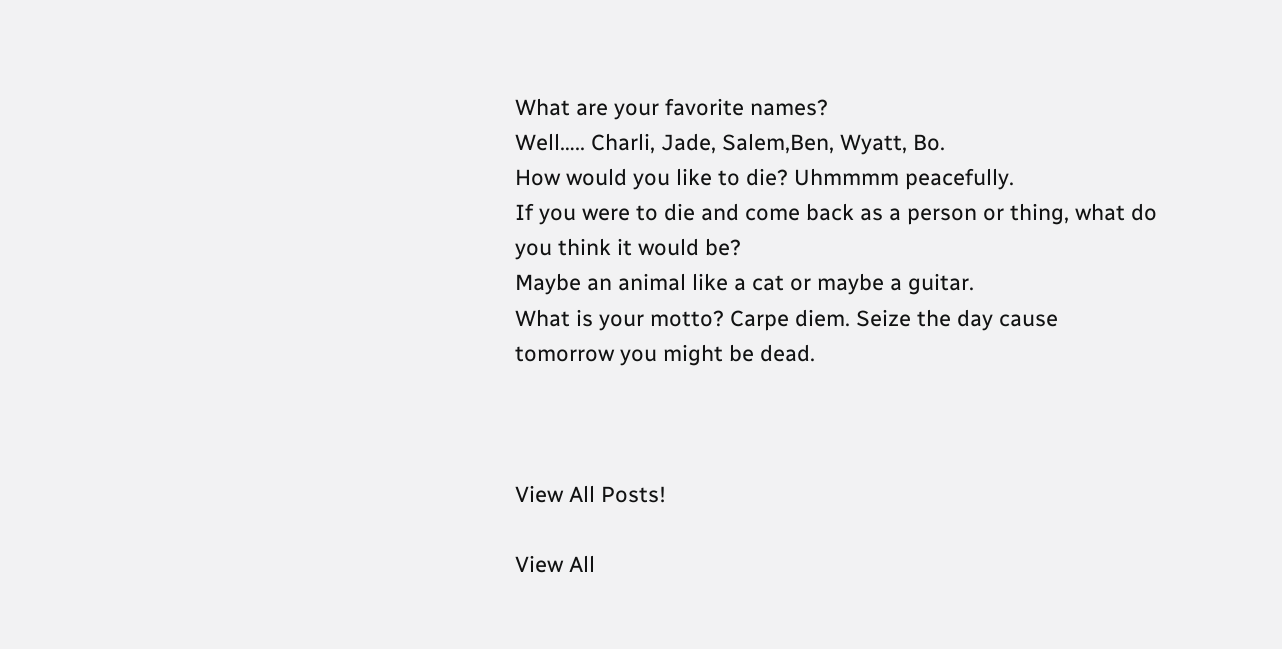What are your favorite names?
Well….. Charli, Jade, Salem,Ben, Wyatt, Bo.
How would you like to die? Uhmmmm peacefully.
If you were to die and come back as a person or thing, what do you think it would be?
Maybe an animal like a cat or maybe a guitar.
What is your motto? Carpe diem. Seize the day cause tomorrow you might be dead.



View All Posts!

View All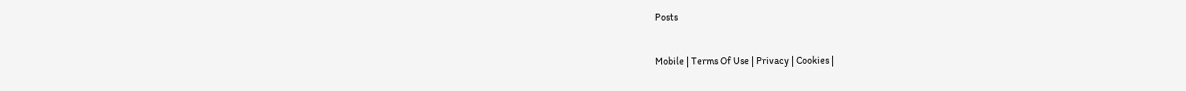Posts

Mobile | Terms Of Use | Privacy | Cookies |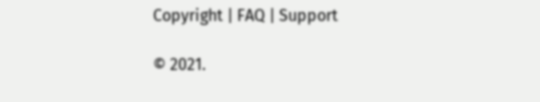Copyright | FAQ | Support

© 2021.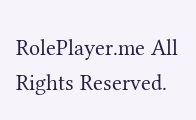RolePlayer.me All Rights Reserved.